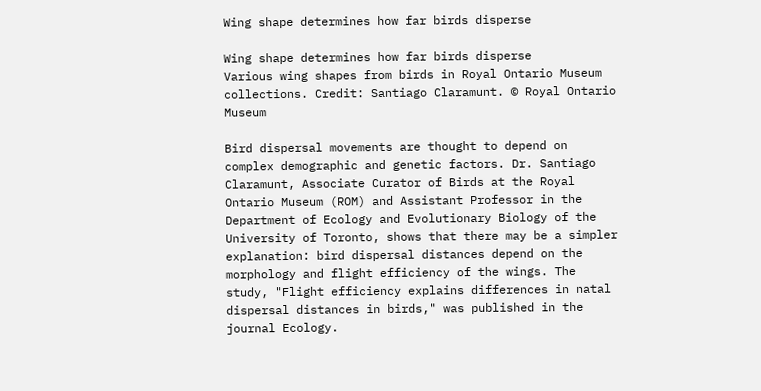Wing shape determines how far birds disperse

Wing shape determines how far birds disperse
Various wing shapes from birds in Royal Ontario Museum collections. Credit: Santiago Claramunt. © Royal Ontario Museum

Bird dispersal movements are thought to depend on complex demographic and genetic factors. Dr. Santiago Claramunt, Associate Curator of Birds at the Royal Ontario Museum (ROM) and Assistant Professor in the Department of Ecology and Evolutionary Biology of the University of Toronto, shows that there may be a simpler explanation: bird dispersal distances depend on the morphology and flight efficiency of the wings. The study, "Flight efficiency explains differences in natal dispersal distances in birds," was published in the journal Ecology.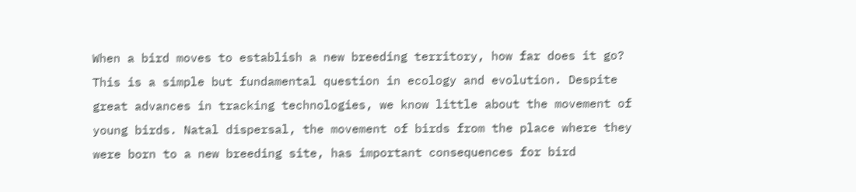When a bird moves to establish a new breeding territory, how far does it go? This is a simple but fundamental question in ecology and evolution. Despite great advances in tracking technologies, we know little about the movement of young birds. Natal dispersal, the movement of birds from the place where they were born to a new breeding site, has important consequences for bird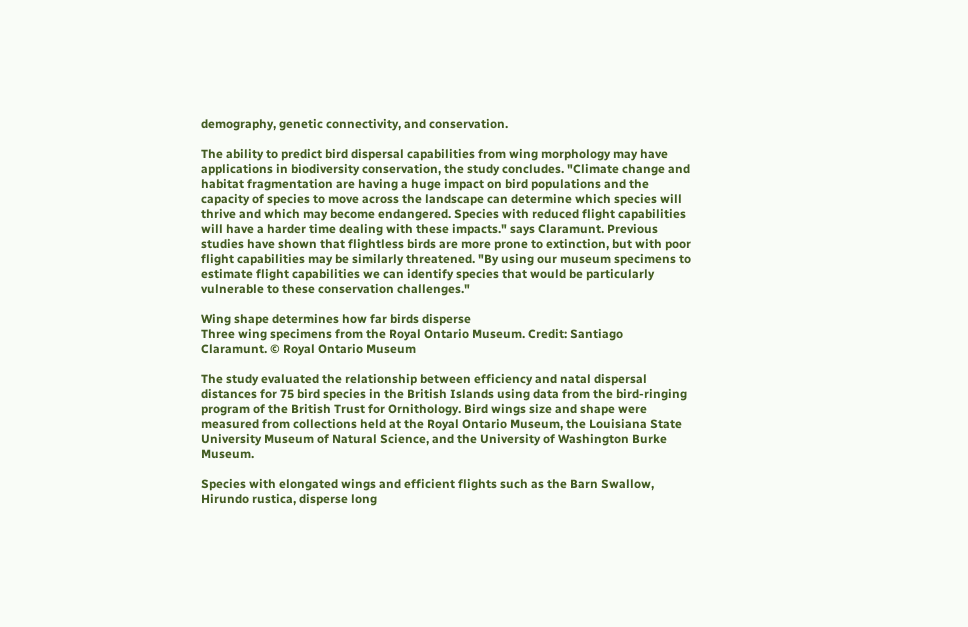demography, genetic connectivity, and conservation.

The ability to predict bird dispersal capabilities from wing morphology may have applications in biodiversity conservation, the study concludes. "Climate change and habitat fragmentation are having a huge impact on bird populations and the capacity of species to move across the landscape can determine which species will thrive and which may become endangered. Species with reduced flight capabilities will have a harder time dealing with these impacts." says Claramunt. Previous studies have shown that flightless birds are more prone to extinction, but with poor flight capabilities may be similarly threatened. "By using our museum specimens to estimate flight capabilities we can identify species that would be particularly vulnerable to these conservation challenges."

Wing shape determines how far birds disperse
Three wing specimens from the Royal Ontario Museum. Credit: Santiago Claramunt. © Royal Ontario Museum

The study evaluated the relationship between efficiency and natal dispersal distances for 75 bird species in the British Islands using data from the bird-ringing program of the British Trust for Ornithology. Bird wings size and shape were measured from collections held at the Royal Ontario Museum, the Louisiana State University Museum of Natural Science, and the University of Washington Burke Museum.

Species with elongated wings and efficient flights such as the Barn Swallow, Hirundo rustica, disperse long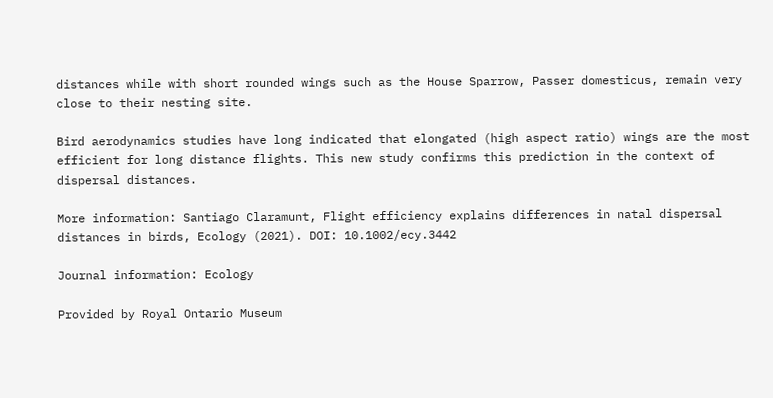distances while with short rounded wings such as the House Sparrow, Passer domesticus, remain very close to their nesting site.

Bird aerodynamics studies have long indicated that elongated (high aspect ratio) wings are the most efficient for long distance flights. This new study confirms this prediction in the context of dispersal distances.

More information: Santiago Claramunt, Flight efficiency explains differences in natal dispersal distances in birds, Ecology (2021). DOI: 10.1002/ecy.3442

Journal information: Ecology

Provided by Royal Ontario Museum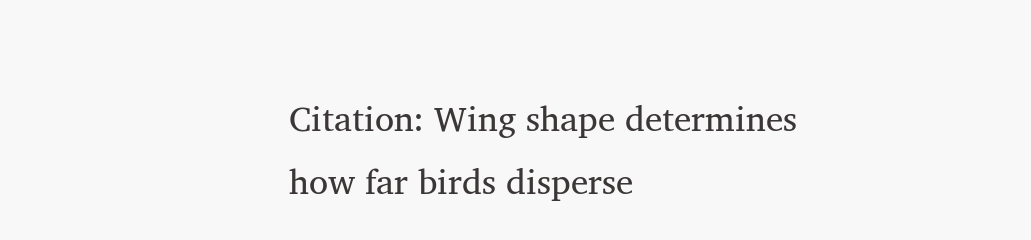Citation: Wing shape determines how far birds disperse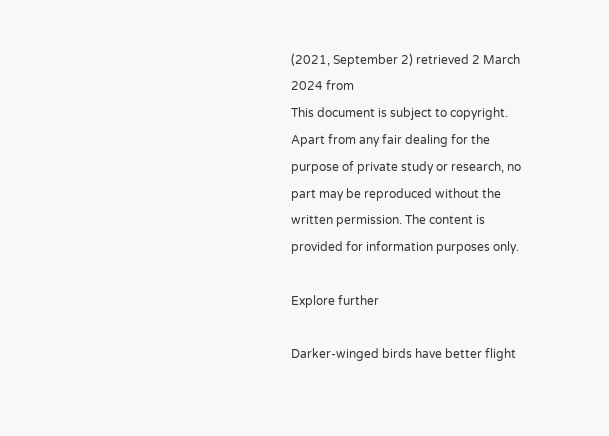(2021, September 2) retrieved 2 March 2024 from
This document is subject to copyright. Apart from any fair dealing for the purpose of private study or research, no part may be reproduced without the written permission. The content is provided for information purposes only.

Explore further

Darker-winged birds have better flight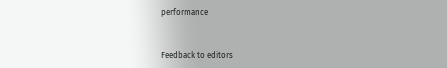performance


Feedback to editors